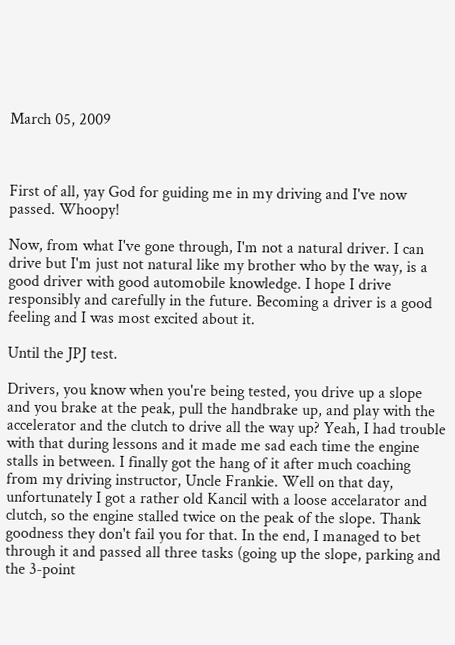March 05, 2009



First of all, yay God for guiding me in my driving and I've now passed. Whoopy!

Now, from what I've gone through, I'm not a natural driver. I can drive but I'm just not natural like my brother who by the way, is a good driver with good automobile knowledge. I hope I drive responsibly and carefully in the future. Becoming a driver is a good feeling and I was most excited about it.

Until the JPJ test.

Drivers, you know when you're being tested, you drive up a slope and you brake at the peak, pull the handbrake up, and play with the accelerator and the clutch to drive all the way up? Yeah, I had trouble with that during lessons and it made me sad each time the engine stalls in between. I finally got the hang of it after much coaching from my driving instructor, Uncle Frankie. Well on that day, unfortunately I got a rather old Kancil with a loose accelarator and clutch, so the engine stalled twice on the peak of the slope. Thank goodness they don't fail you for that. In the end, I managed to bet through it and passed all three tasks (going up the slope, parking and the 3-point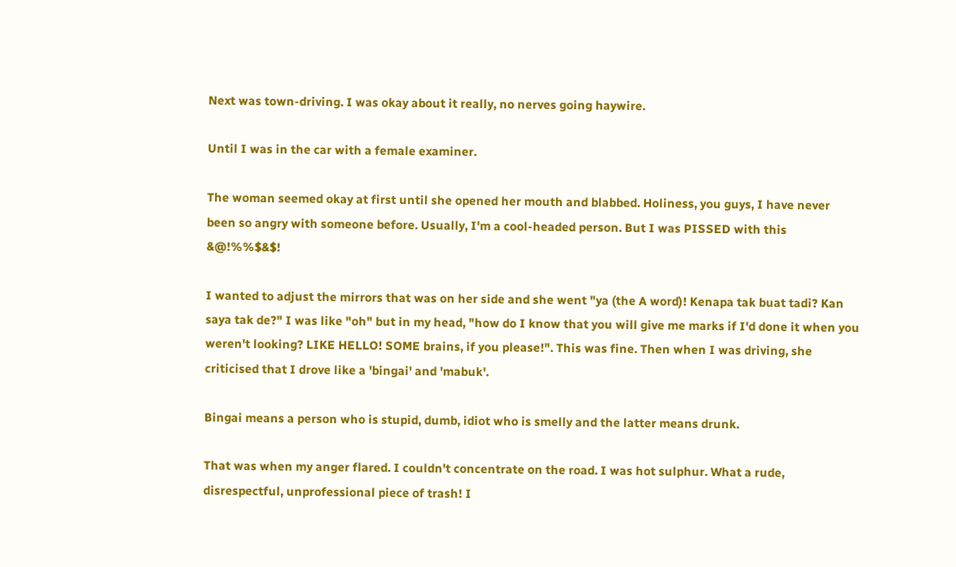Next was town-driving. I was okay about it really, no nerves going haywire.

Until I was in the car with a female examiner.

The woman seemed okay at first until she opened her mouth and blabbed. Holiness, you guys, I have never been so angry with someone before. Usually, I'm a cool-headed person. But I was PISSED with this &@!%%$&$!

I wanted to adjust the mirrors that was on her side and she went "ya (the A word)! Kenapa tak buat tadi? Kan saya tak de?" I was like "oh" but in my head, "how do I know that you will give me marks if I'd done it when you weren't looking? LIKE HELLO! SOME brains, if you please!". This was fine. Then when I was driving, she criticised that I drove like a 'bingai' and 'mabuk'.

Bingai means a person who is stupid, dumb, idiot who is smelly and the latter means drunk.

That was when my anger flared. I couldn't concentrate on the road. I was hot sulphur. What a rude, disrespectful, unprofessional piece of trash! I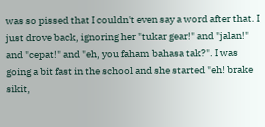was so pissed that I couldn't even say a word after that. I just drove back, ignoring her "tukar gear!" and "jalan!" and "cepat!" and "eh, you faham bahasa tak?". I was going a bit fast in the school and she started "eh! brake sikit,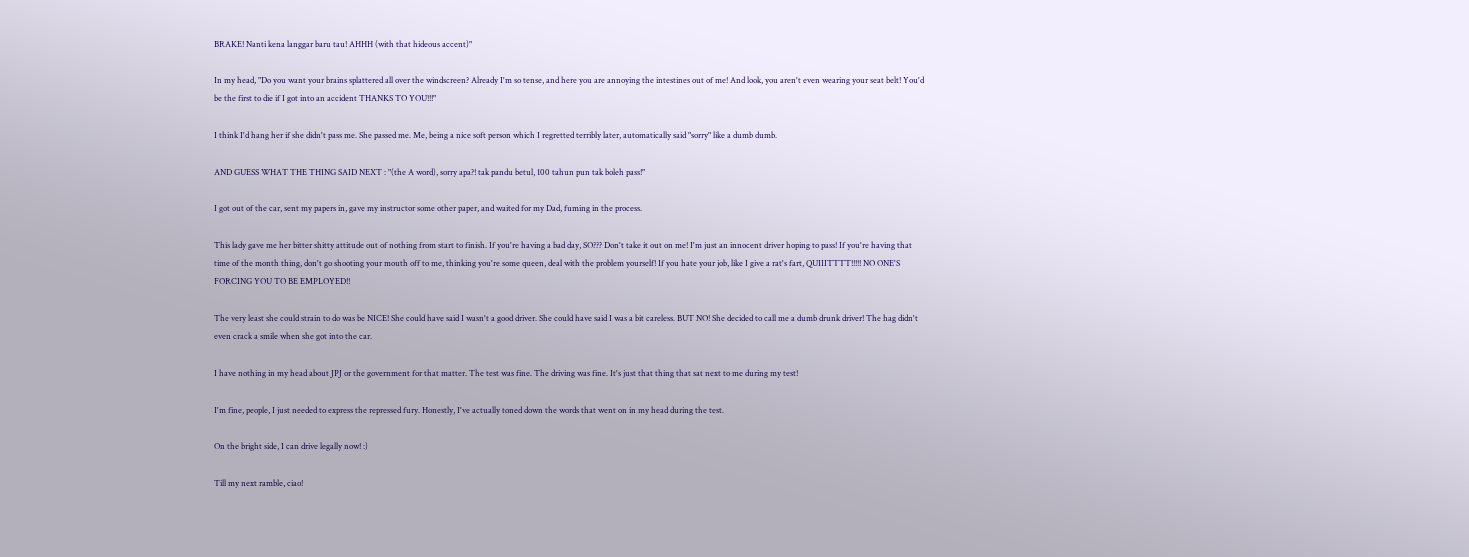BRAKE! Nanti kena langgar baru tau! AHHH (with that hideous accent)"

In my head, "Do you want your brains splattered all over the windscreen? Already I'm so tense, and here you are annoying the intestines out of me! And look, you aren't even wearing your seat belt! You'd be the first to die if I got into an accident THANKS TO YOU!!!"

I think I'd hang her if she didn't pass me. She passed me. Me, being a nice soft person which I regretted terribly later, automatically said "sorry" like a dumb dumb.

AND GUESS WHAT THE THING SAID NEXT : "(the A word), sorry apa?! tak pandu betul, 100 tahun pun tak boleh pass!"

I got out of the car, sent my papers in, gave my instructor some other paper, and waited for my Dad, fuming in the process.

This lady gave me her bitter shitty attitude out of nothing from start to finish. If you're having a bad day, SO??? Don't take it out on me! I'm just an innocent driver hoping to pass! If you're having that time of the month thing, don't go shooting your mouth off to me, thinking you're some queen, deal with the problem yourself! If you hate your job, like I give a rat's fart, QUIIITTTT!!!!! NO ONE'S FORCING YOU TO BE EMPLOYED!!

The very least she could strain to do was be NICE! She could have said I wasn't a good driver. She could have said I was a bit careless. BUT NO! She decided to call me a dumb drunk driver! The hag didn't even crack a smile when she got into the car.

I have nothing in my head about JPJ or the government for that matter. The test was fine. The driving was fine. It's just that thing that sat next to me during my test!

I'm fine, people, I just needed to express the repressed fury. Honestly, I've actually toned down the words that went on in my head during the test.

On the bright side, I can drive legally now! :)

Till my next ramble, ciao!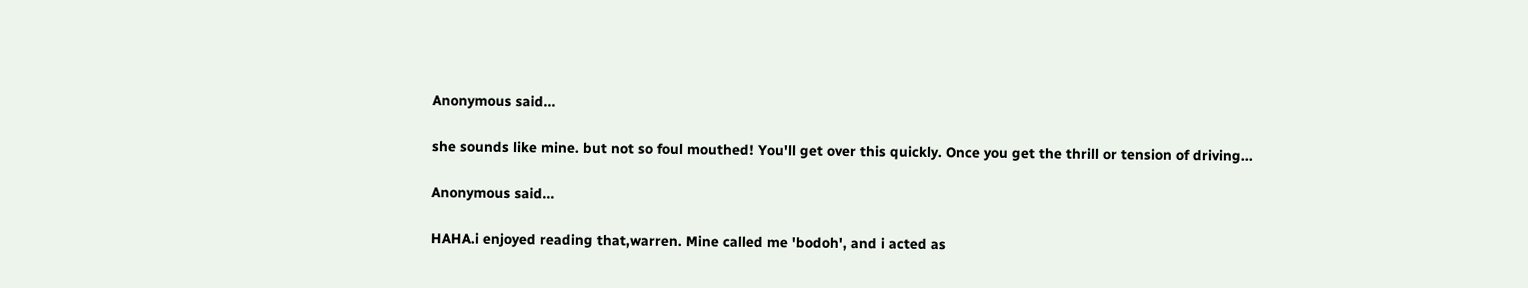Anonymous said...

she sounds like mine. but not so foul mouthed! You'll get over this quickly. Once you get the thrill or tension of driving...

Anonymous said...

HAHA.i enjoyed reading that,warren. Mine called me 'bodoh', and i acted as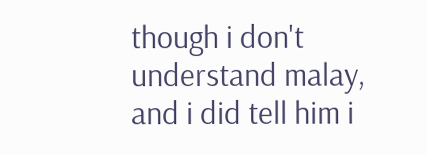though i don't understand malay, and i did tell him i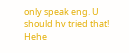only speak eng. U should hv tried that! Hehe